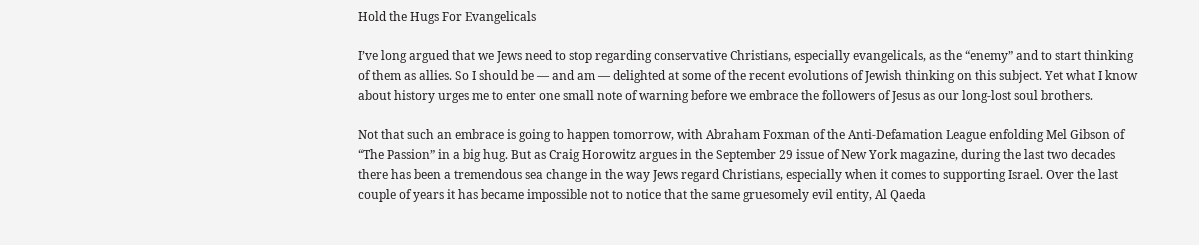Hold the Hugs For Evangelicals

I’ve long argued that we Jews need to stop regarding conservative Christians, especially evangelicals, as the “enemy” and to start thinking of them as allies. So I should be — and am — delighted at some of the recent evolutions of Jewish thinking on this subject. Yet what I know about history urges me to enter one small note of warning before we embrace the followers of Jesus as our long-lost soul brothers.

Not that such an embrace is going to happen tomorrow, with Abraham Foxman of the Anti-Defamation League enfolding Mel Gibson of “The Passion” in a big hug. But as Craig Horowitz argues in the September 29 issue of New York magazine, during the last two decades there has been a tremendous sea change in the way Jews regard Christians, especially when it comes to supporting Israel. Over the last couple of years it has became impossible not to notice that the same gruesomely evil entity, Al Qaeda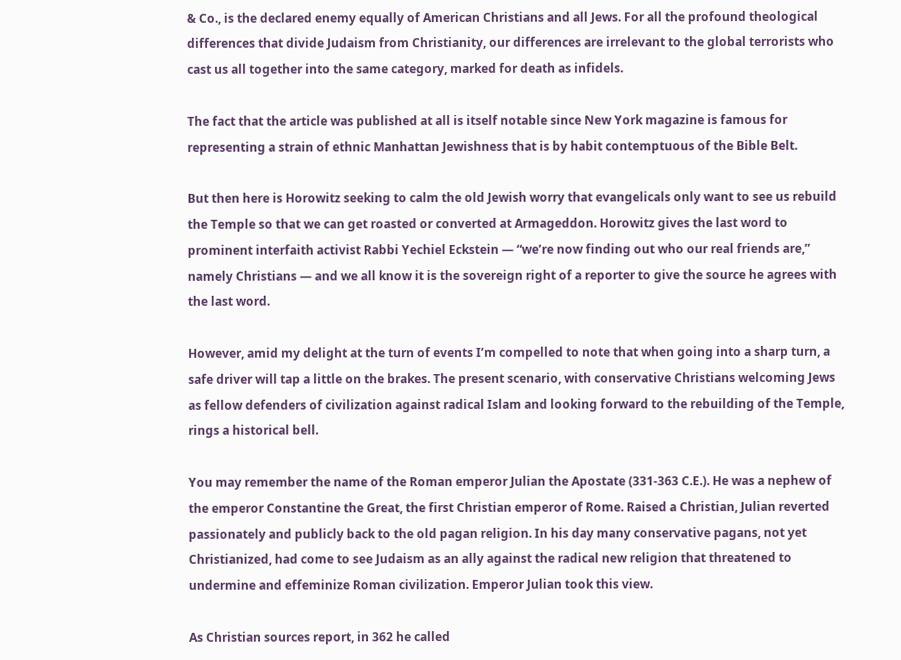& Co., is the declared enemy equally of American Christians and all Jews. For all the profound theological differences that divide Judaism from Christianity, our differences are irrelevant to the global terrorists who cast us all together into the same category, marked for death as infidels.

The fact that the article was published at all is itself notable since New York magazine is famous for representing a strain of ethnic Manhattan Jewishness that is by habit contemptuous of the Bible Belt.

But then here is Horowitz seeking to calm the old Jewish worry that evangelicals only want to see us rebuild the Temple so that we can get roasted or converted at Armageddon. Horowitz gives the last word to prominent interfaith activist Rabbi Yechiel Eckstein — “we’re now finding out who our real friends are,” namely Christians — and we all know it is the sovereign right of a reporter to give the source he agrees with the last word.

However, amid my delight at the turn of events I’m compelled to note that when going into a sharp turn, a safe driver will tap a little on the brakes. The present scenario, with conservative Christians welcoming Jews as fellow defenders of civilization against radical Islam and looking forward to the rebuilding of the Temple, rings a historical bell.

You may remember the name of the Roman emperor Julian the Apostate (331-363 C.E.). He was a nephew of the emperor Constantine the Great, the first Christian emperor of Rome. Raised a Christian, Julian reverted passionately and publicly back to the old pagan religion. In his day many conservative pagans, not yet Christianized, had come to see Judaism as an ally against the radical new religion that threatened to undermine and effeminize Roman civilization. Emperor Julian took this view.

As Christian sources report, in 362 he called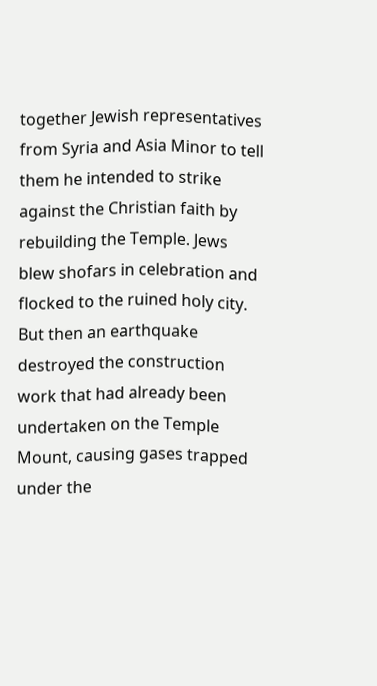together Jewish representatives from Syria and Asia Minor to tell them he intended to strike against the Christian faith by rebuilding the Temple. Jews blew shofars in celebration and flocked to the ruined holy city. But then an earthquake destroyed the construction work that had already been undertaken on the Temple Mount, causing gases trapped under the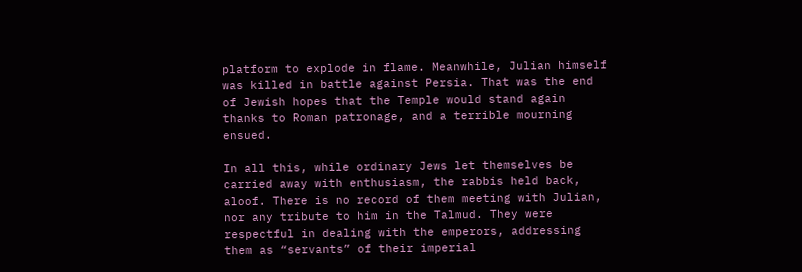platform to explode in flame. Meanwhile, Julian himself was killed in battle against Persia. That was the end of Jewish hopes that the Temple would stand again thanks to Roman patronage, and a terrible mourning ensued.

In all this, while ordinary Jews let themselves be carried away with enthusiasm, the rabbis held back, aloof. There is no record of them meeting with Julian, nor any tribute to him in the Talmud. They were respectful in dealing with the emperors, addressing them as “servants” of their imperial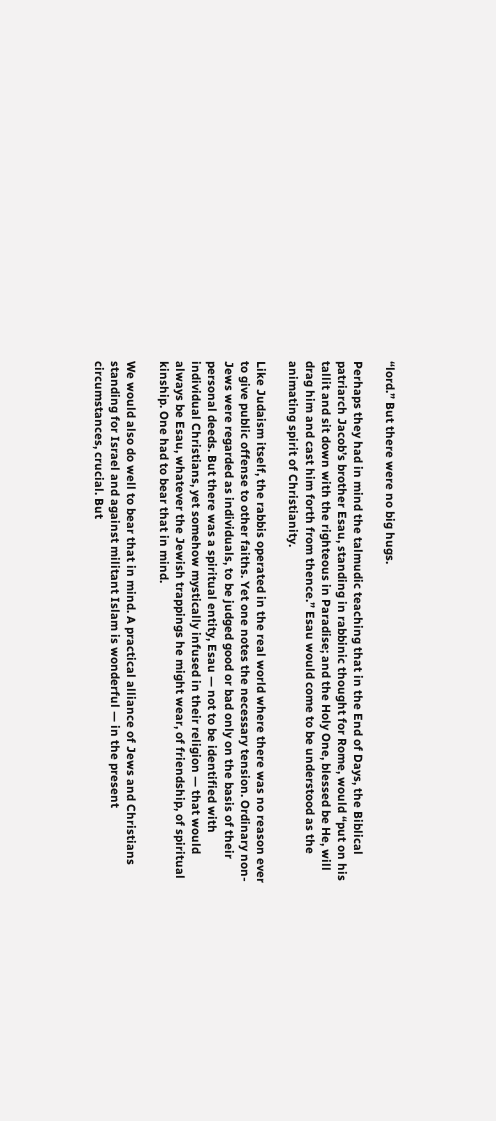“lord.” But there were no big hugs.

Perhaps they had in mind the talmudic teaching that in the End of Days, the Biblical patriarch Jacob’s brother Esau, standing in rabbinic thought for Rome, would “put on his tallit and sit down with the righteous in Paradise; and the Holy One, blessed be He, will drag him and cast him forth from thence.” Esau would come to be understood as the animating spirit of Christianity.

Like Judaism itself, the rabbis operated in the real world where there was no reason ever to give public offense to other faiths. Yet one notes the necessary tension. Ordinary non-Jews were regarded as individuals, to be judged good or bad only on the basis of their personal deeds. But there was a spiritual entity, Esau — not to be identified with individual Christians, yet somehow mystically infused in their religion — that would always be Esau, whatever the Jewish trappings he might wear, of friendship, of spiritual kinship. One had to bear that in mind.

We would also do well to bear that in mind. A practical alliance of Jews and Christians standing for Israel and against militant Islam is wonderful — in the present circumstances, crucial. But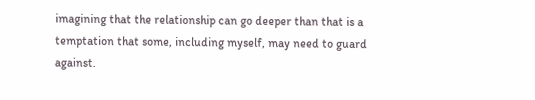imagining that the relationship can go deeper than that is a temptation that some, including myself, may need to guard against.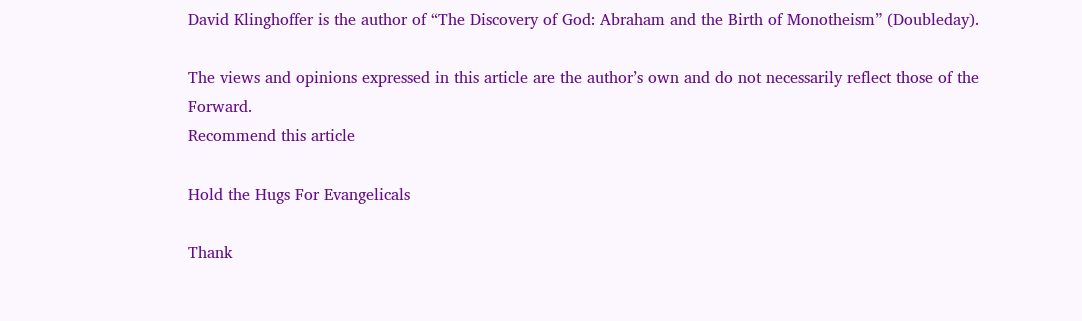David Klinghoffer is the author of “The Discovery of God: Abraham and the Birth of Monotheism” (Doubleday).

The views and opinions expressed in this article are the author’s own and do not necessarily reflect those of the Forward.
Recommend this article

Hold the Hugs For Evangelicals

Thank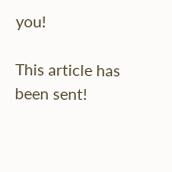you!

This article has been sent!